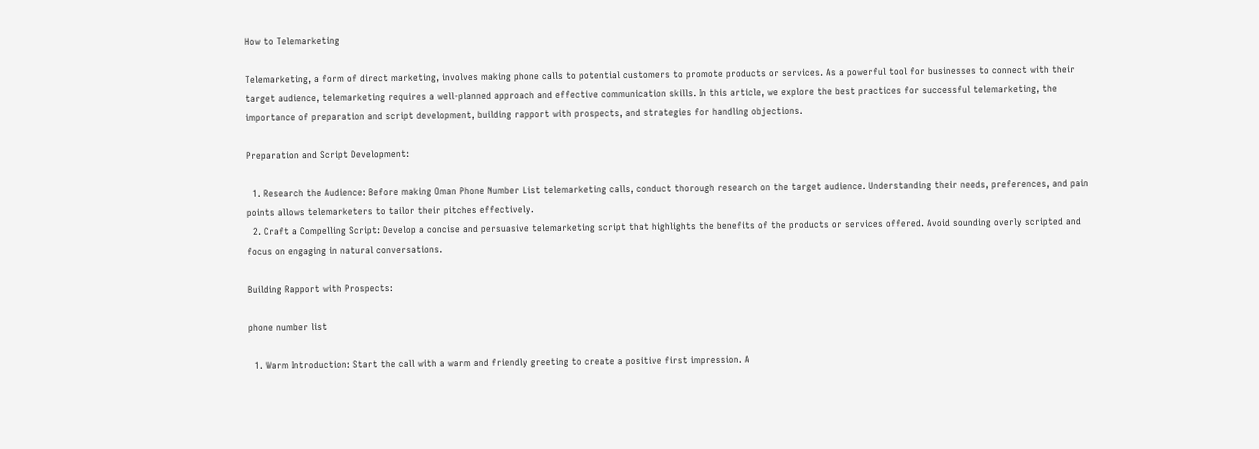How to Telemarketing

Telemarketing, a form of direct marketing, involves making phone calls to potential customers to promote products or services. As a powerful tool for businesses to connect with their target audience, telemarketing requires a well-planned approach and effective communication skills. In this article, we explore the best practices for successful telemarketing, the importance of preparation and script development, building rapport with prospects, and strategies for handling objections.

Preparation and Script Development:

  1. Research the Audience: Before making Oman Phone Number List telemarketing calls, conduct thorough research on the target audience. Understanding their needs, preferences, and pain points allows telemarketers to tailor their pitches effectively.
  2. Craft a Compelling Script: Develop a concise and persuasive telemarketing script that highlights the benefits of the products or services offered. Avoid sounding overly scripted and focus on engaging in natural conversations.

Building Rapport with Prospects:

phone number list

  1. Warm Introduction: Start the call with a warm and friendly greeting to create a positive first impression. A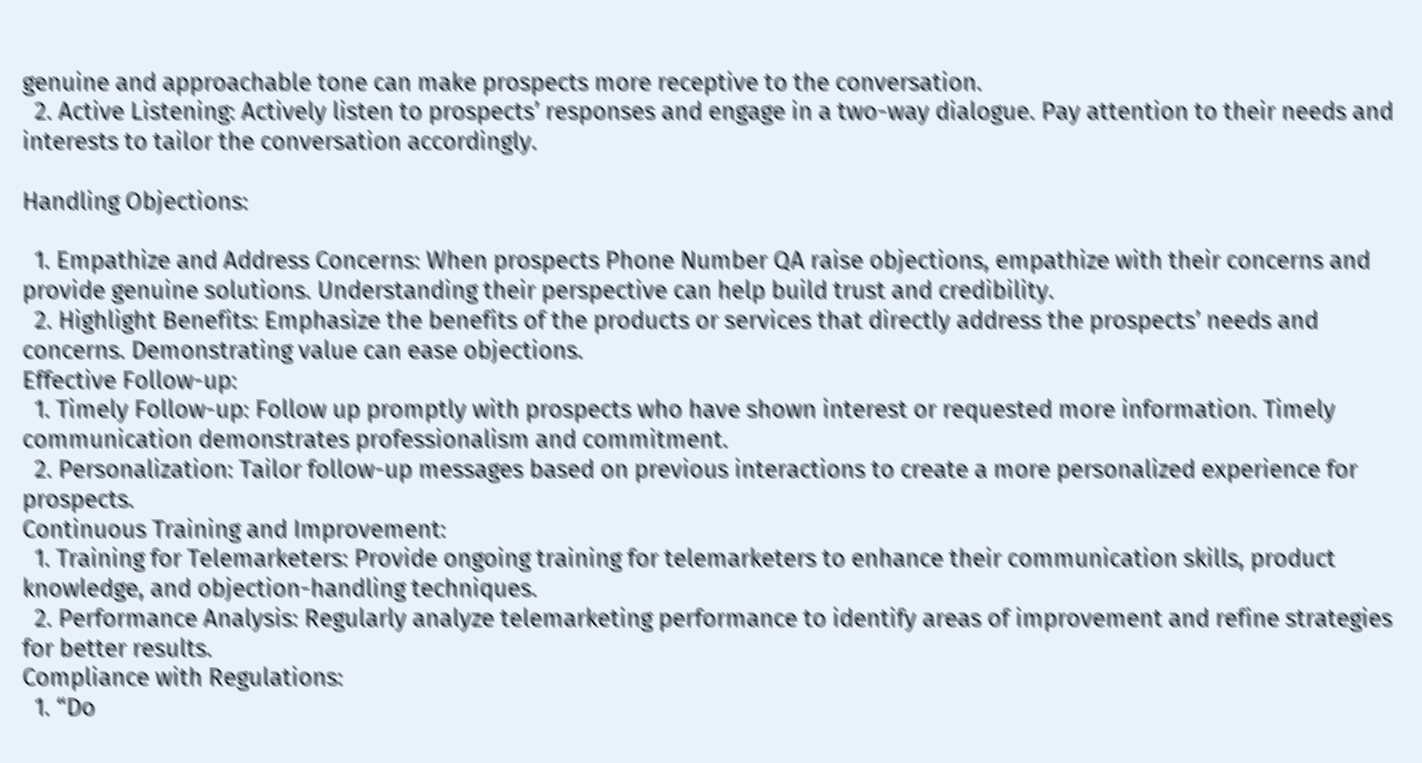genuine and approachable tone can make prospects more receptive to the conversation.
  2. Active Listening: Actively listen to prospects’ responses and engage in a two-way dialogue. Pay attention to their needs and interests to tailor the conversation accordingly.

Handling Objections:

  1. Empathize and Address Concerns: When prospects Phone Number QA raise objections, empathize with their concerns and provide genuine solutions. Understanding their perspective can help build trust and credibility.
  2. Highlight Benefits: Emphasize the benefits of the products or services that directly address the prospects’ needs and concerns. Demonstrating value can ease objections.
Effective Follow-up:
  1. Timely Follow-up: Follow up promptly with prospects who have shown interest or requested more information. Timely communication demonstrates professionalism and commitment.
  2. Personalization: Tailor follow-up messages based on previous interactions to create a more personalized experience for prospects.
Continuous Training and Improvement:
  1. Training for Telemarketers: Provide ongoing training for telemarketers to enhance their communication skills, product knowledge, and objection-handling techniques.
  2. Performance Analysis: Regularly analyze telemarketing performance to identify areas of improvement and refine strategies for better results.
Compliance with Regulations:
  1. “Do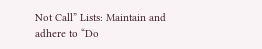Not Call” Lists: Maintain and adhere to “Do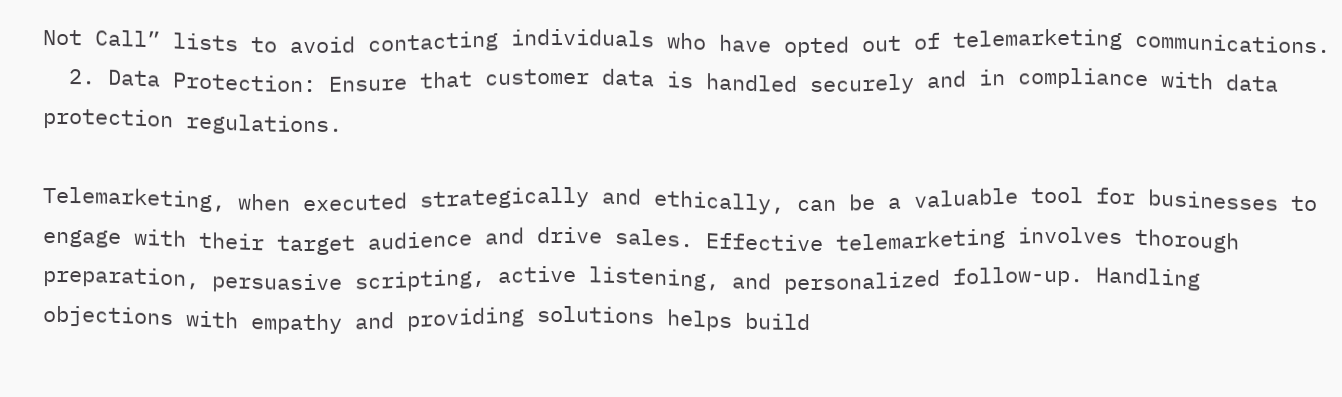Not Call” lists to avoid contacting individuals who have opted out of telemarketing communications.
  2. Data Protection: Ensure that customer data is handled securely and in compliance with data protection regulations.

Telemarketing, when executed strategically and ethically, can be a valuable tool for businesses to engage with their target audience and drive sales. Effective telemarketing involves thorough preparation, persuasive scripting, active listening, and personalized follow-up. Handling objections with empathy and providing solutions helps build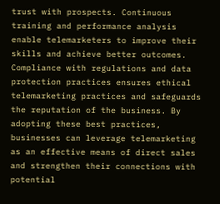trust with prospects. Continuous training and performance analysis enable telemarketers to improve their skills and achieve better outcomes. Compliance with regulations and data protection practices ensures ethical telemarketing practices and safeguards the reputation of the business. By adopting these best practices, businesses can leverage telemarketing as an effective means of direct sales and strengthen their connections with potential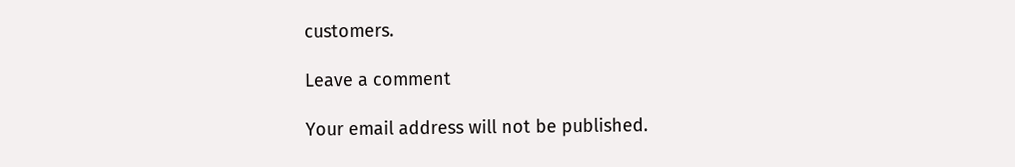customers.

Leave a comment

Your email address will not be published.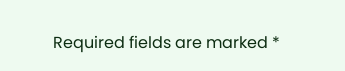Required fields are marked *